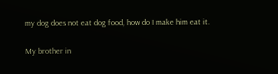my dog does not eat dog food, how do I make him eat it.

My brother in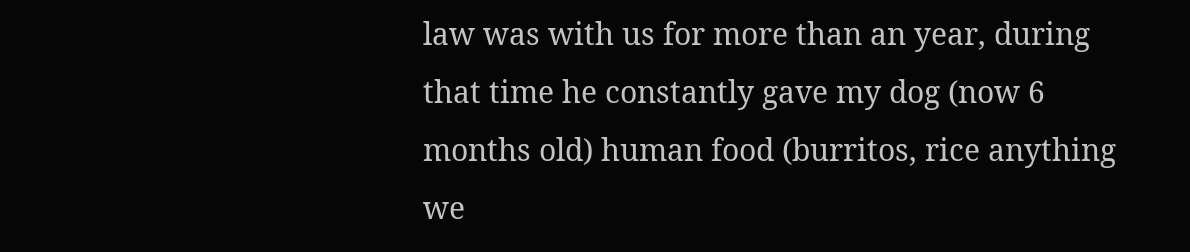law was with us for more than an year, during that time he constantly gave my dog (now 6 months old) human food (burritos, rice anything we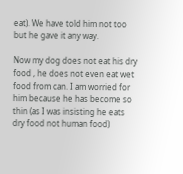eat). We have told him not too but he gave it any way.

Now my dog does not eat his dry food , he does not even eat wet food from can. I am worried for him because he has become so thin (as I was insisting he eats dry food not human food)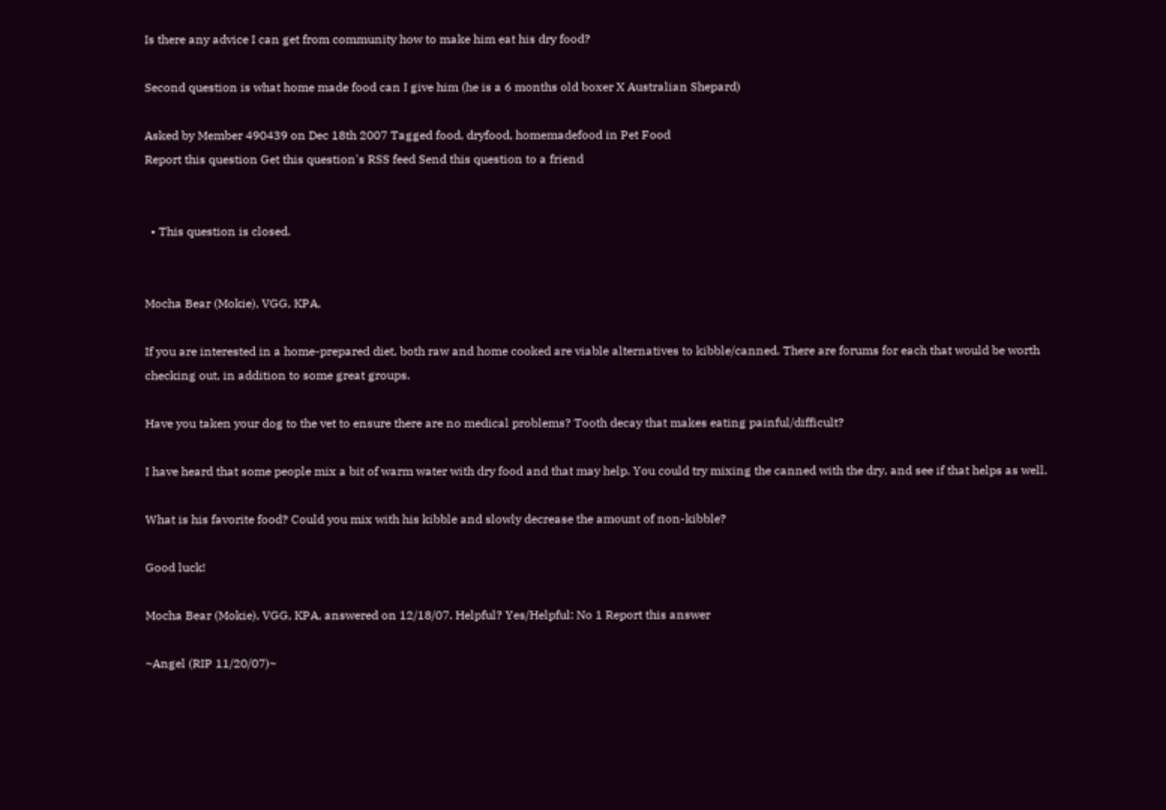Is there any advice I can get from community how to make him eat his dry food?

Second question is what home made food can I give him (he is a 6 months old boxer X Australian Shepard)

Asked by Member 490439 on Dec 18th 2007 Tagged food, dryfood, homemadefood in Pet Food
Report this question Get this question's RSS feed Send this question to a friend


  • This question is closed.


Mocha Bear (Mokie), VGG, KPA,

If you are interested in a home-prepared diet, both raw and home cooked are viable alternatives to kibble/canned. There are forums for each that would be worth checking out, in addition to some great groups.

Have you taken your dog to the vet to ensure there are no medical problems? Tooth decay that makes eating painful/difficult?

I have heard that some people mix a bit of warm water with dry food and that may help. You could try mixing the canned with the dry, and see if that helps as well.

What is his favorite food? Could you mix with his kibble and slowly decrease the amount of non-kibble?

Good luck!

Mocha Bear (Mokie), VGG, KPA, answered on 12/18/07. Helpful? Yes/Helpful: No 1 Report this answer

~Angel (RIP 11/20/07)~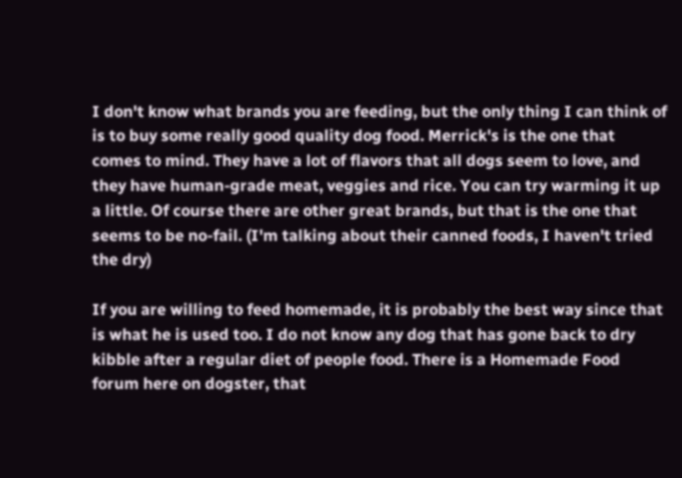I don't know what brands you are feeding, but the only thing I can think of is to buy some really good quality dog food. Merrick's is the one that comes to mind. They have a lot of flavors that all dogs seem to love, and they have human-grade meat, veggies and rice. You can try warming it up a little. Of course there are other great brands, but that is the one that seems to be no-fail. (I'm talking about their canned foods, I haven't tried the dry)

If you are willing to feed homemade, it is probably the best way since that is what he is used too. I do not know any dog that has gone back to dry kibble after a regular diet of people food. There is a Homemade Food forum here on dogster, that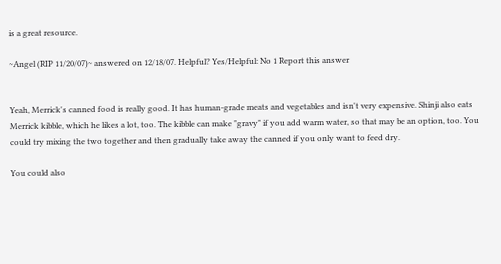is a great resource.

~Angel (RIP 11/20/07)~ answered on 12/18/07. Helpful? Yes/Helpful: No 1 Report this answer


Yeah, Merrick's canned food is really good. It has human-grade meats and vegetables and isn't very expensive. Shinji also eats Merrick kibble, which he likes a lot, too. The kibble can make "gravy" if you add warm water, so that may be an option, too. You could try mixing the two together and then gradually take away the canned if you only want to feed dry.

You could also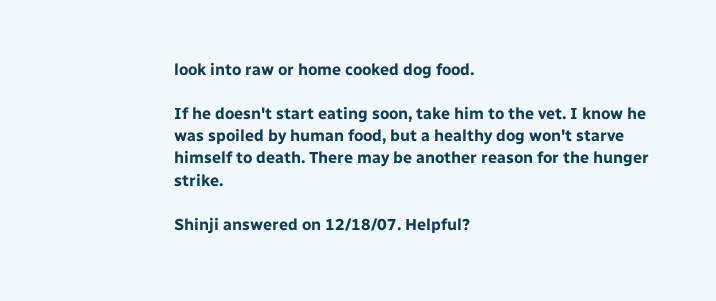look into raw or home cooked dog food.

If he doesn't start eating soon, take him to the vet. I know he was spoiled by human food, but a healthy dog won't starve himself to death. There may be another reason for the hunger strike.

Shinji answered on 12/18/07. Helpful?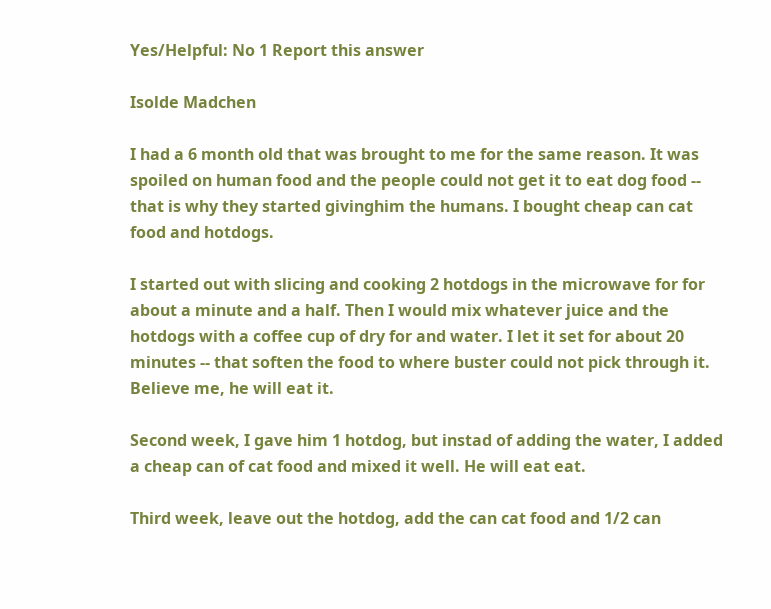Yes/Helpful: No 1 Report this answer

Isolde Madchen

I had a 6 month old that was brought to me for the same reason. It was spoiled on human food and the people could not get it to eat dog food -- that is why they started givinghim the humans. I bought cheap can cat food and hotdogs.

I started out with slicing and cooking 2 hotdogs in the microwave for for about a minute and a half. Then I would mix whatever juice and the hotdogs with a coffee cup of dry for and water. I let it set for about 20 minutes -- that soften the food to where buster could not pick through it. Believe me, he will eat it.

Second week, I gave him 1 hotdog, but instad of adding the water, I added a cheap can of cat food and mixed it well. He will eat eat.

Third week, leave out the hotdog, add the can cat food and 1/2 can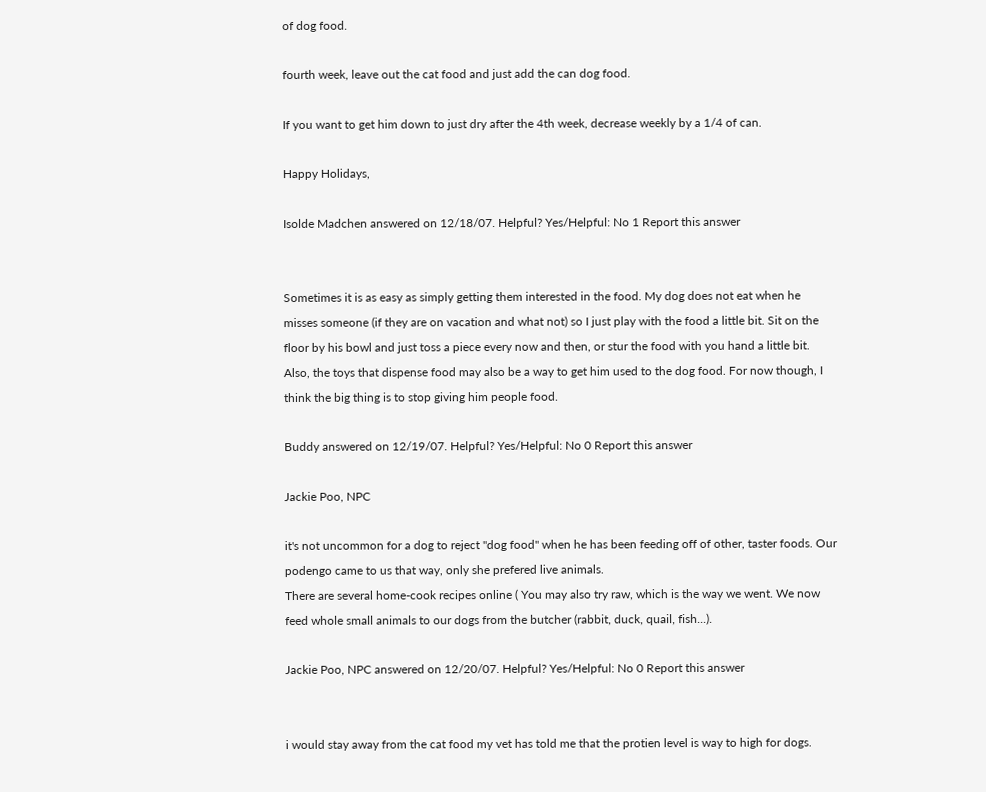of dog food.

fourth week, leave out the cat food and just add the can dog food.

If you want to get him down to just dry after the 4th week, decrease weekly by a 1/4 of can.

Happy Holidays,

Isolde Madchen answered on 12/18/07. Helpful? Yes/Helpful: No 1 Report this answer


Sometimes it is as easy as simply getting them interested in the food. My dog does not eat when he misses someone (if they are on vacation and what not) so I just play with the food a little bit. Sit on the floor by his bowl and just toss a piece every now and then, or stur the food with you hand a little bit. Also, the toys that dispense food may also be a way to get him used to the dog food. For now though, I think the big thing is to stop giving him people food.

Buddy answered on 12/19/07. Helpful? Yes/Helpful: No 0 Report this answer

Jackie Poo, NPC

it's not uncommon for a dog to reject "dog food" when he has been feeding off of other, taster foods. Our podengo came to us that way, only she prefered live animals.
There are several home-cook recipes online ( You may also try raw, which is the way we went. We now feed whole small animals to our dogs from the butcher (rabbit, duck, quail, fish...).

Jackie Poo, NPC answered on 12/20/07. Helpful? Yes/Helpful: No 0 Report this answer


i would stay away from the cat food my vet has told me that the protien level is way to high for dogs.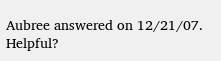Aubree answered on 12/21/07. Helpful?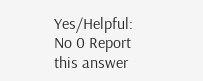Yes/Helpful: No 0 Report this answer